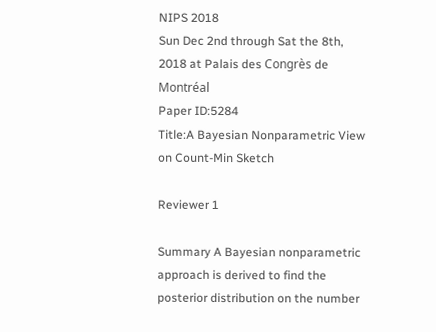NIPS 2018
Sun Dec 2nd through Sat the 8th, 2018 at Palais des Congrès de Montréal
Paper ID:5284
Title:A Bayesian Nonparametric View on Count-Min Sketch

Reviewer 1

Summary A Bayesian nonparametric approach is derived to find the posterior distribution on the number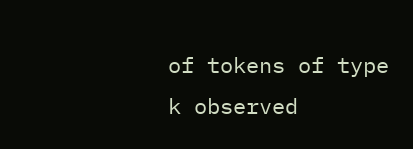of tokens of type k observed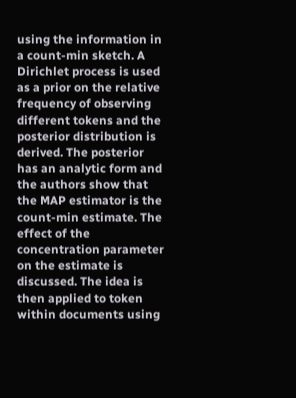using the information in a count-min sketch. A Dirichlet process is used as a prior on the relative frequency of observing different tokens and the posterior distribution is derived. The posterior has an analytic form and the authors show that the MAP estimator is the count-min estimate. The effect of the concentration parameter on the estimate is discussed. The idea is then applied to token within documents using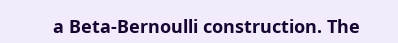a Beta-Bernoulli construction. The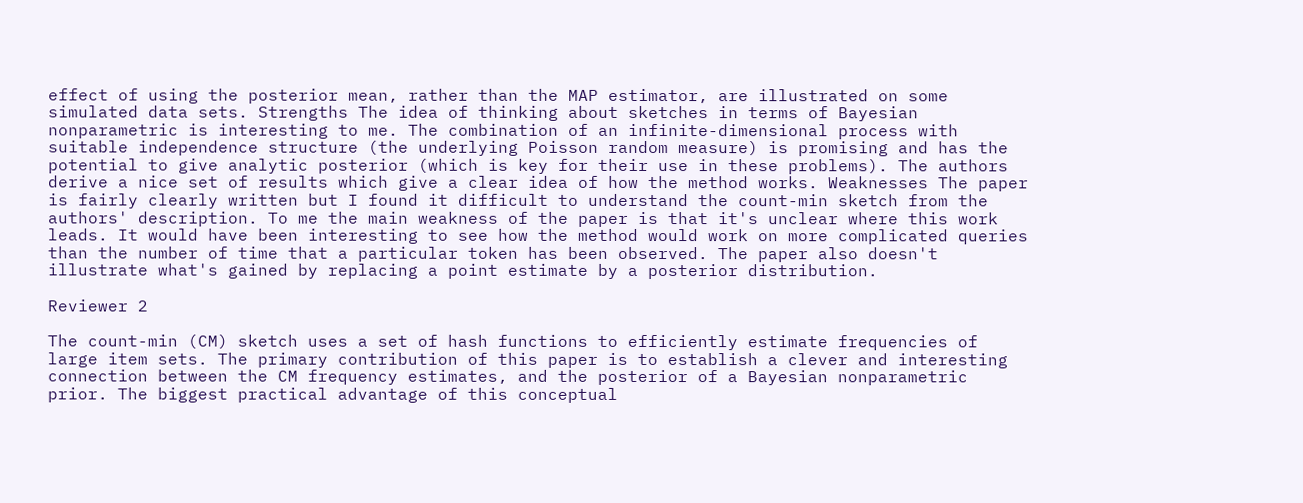effect of using the posterior mean, rather than the MAP estimator, are illustrated on some simulated data sets. Strengths The idea of thinking about sketches in terms of Bayesian nonparametric is interesting to me. The combination of an infinite-dimensional process with suitable independence structure (the underlying Poisson random measure) is promising and has the potential to give analytic posterior (which is key for their use in these problems). The authors derive a nice set of results which give a clear idea of how the method works. Weaknesses The paper is fairly clearly written but I found it difficult to understand the count-min sketch from the authors' description. To me the main weakness of the paper is that it's unclear where this work leads. It would have been interesting to see how the method would work on more complicated queries than the number of time that a particular token has been observed. The paper also doesn't illustrate what's gained by replacing a point estimate by a posterior distribution.

Reviewer 2

The count-min (CM) sketch uses a set of hash functions to efficiently estimate frequencies of large item sets. The primary contribution of this paper is to establish a clever and interesting connection between the CM frequency estimates, and the posterior of a Bayesian nonparametric prior. The biggest practical advantage of this conceptual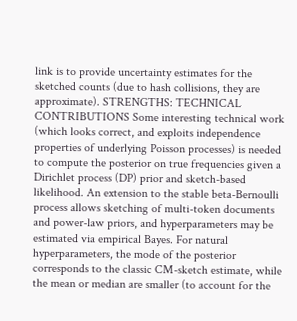link is to provide uncertainty estimates for the sketched counts (due to hash collisions, they are approximate). STRENGTHS: TECHNICAL CONTRIBUTIONS Some interesting technical work (which looks correct, and exploits independence properties of underlying Poisson processes) is needed to compute the posterior on true frequencies given a Dirichlet process (DP) prior and sketch-based likelihood. An extension to the stable beta-Bernoulli process allows sketching of multi-token documents and power-law priors, and hyperparameters may be estimated via empirical Bayes. For natural hyperparameters, the mode of the posterior corresponds to the classic CM-sketch estimate, while the mean or median are smaller (to account for the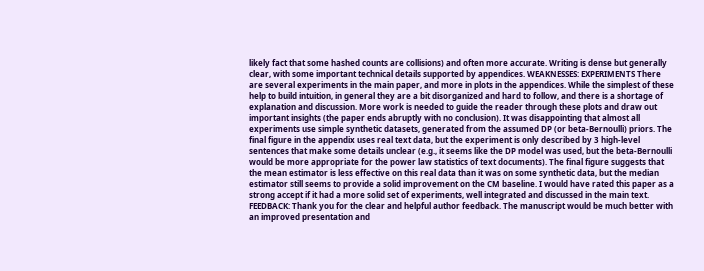likely fact that some hashed counts are collisions) and often more accurate. Writing is dense but generally clear, with some important technical details supported by appendices. WEAKNESSES: EXPERIMENTS There are several experiments in the main paper, and more in plots in the appendices. While the simplest of these help to build intuition, in general they are a bit disorganized and hard to follow, and there is a shortage of explanation and discussion. More work is needed to guide the reader through these plots and draw out important insights (the paper ends abruptly with no conclusion). It was disappointing that almost all experiments use simple synthetic datasets, generated from the assumed DP (or beta-Bernoulli) priors. The final figure in the appendix uses real text data, but the experiment is only described by 3 high-level sentences that make some details unclear (e.g., it seems like the DP model was used, but the beta-Bernoulli would be more appropriate for the power law statistics of text documents). The final figure suggests that the mean estimator is less effective on this real data than it was on some synthetic data, but the median estimator still seems to provide a solid improvement on the CM baseline. I would have rated this paper as a strong accept if it had a more solid set of experiments, well integrated and discussed in the main text. FEEDBACK: Thank you for the clear and helpful author feedback. The manuscript would be much better with an improved presentation and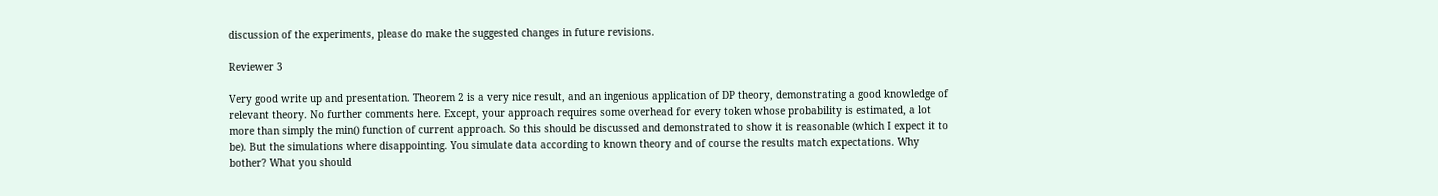discussion of the experiments, please do make the suggested changes in future revisions.

Reviewer 3

Very good write up and presentation. Theorem 2 is a very nice result, and an ingenious application of DP theory, demonstrating a good knowledge of relevant theory. No further comments here. Except, your approach requires some overhead for every token whose probability is estimated, a lot more than simply the min() function of current approach. So this should be discussed and demonstrated to show it is reasonable (which I expect it to be). But the simulations where disappointing. You simulate data according to known theory and of course the results match expectations. Why bother? What you should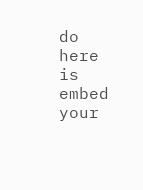do here is embed your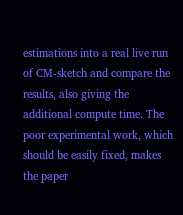estimations into a real live run of CM-sketch and compare the results, also giving the additional compute time. The poor experimental work, which should be easily fixed, makes the paper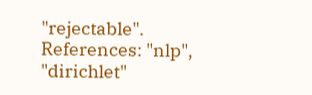"rejectable". References: "nlp", "dirichlet"